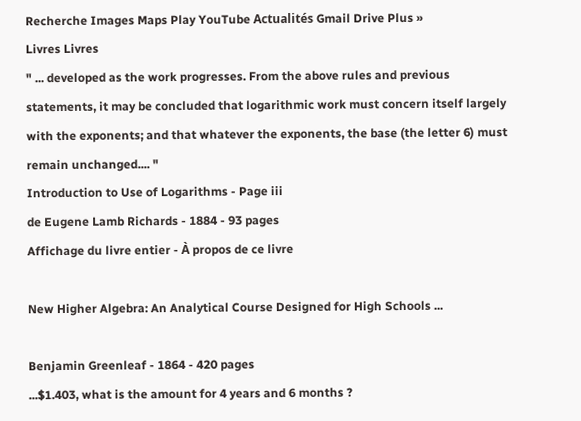Recherche Images Maps Play YouTube Actualités Gmail Drive Plus »
Livres Livres
" ... developed as the work progresses. From the above rules and previous statements, it may be concluded that logarithmic work must concern itself largely with the exponents; and that whatever the exponents, the base (the letter 6) must remain unchanged.... "
Introduction to Use of Logarithms - Page iii
de Eugene Lamb Richards - 1884 - 93 pages
Affichage du livre entier - À propos de ce livre

New Higher Algebra: An Analytical Course Designed for High Schools ...

Benjamin Greenleaf - 1864 - 420 pages
...$1.403, what is the amount for 4 years and 6 months ?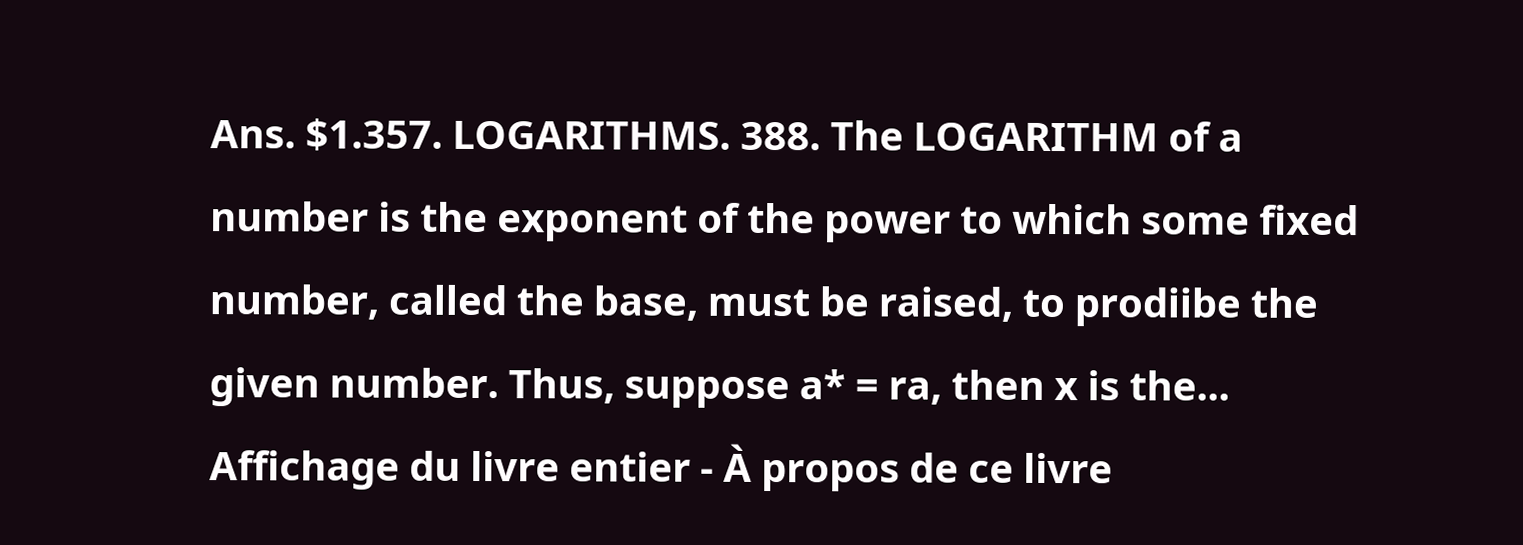Ans. $1.357. LOGARITHMS. 388. The LOGARITHM of a number is the exponent of the power to which some fixed number, called the base, must be raised, to prodiibe the given number. Thus, suppose a* = ra, then x is the...
Affichage du livre entier - À propos de ce livre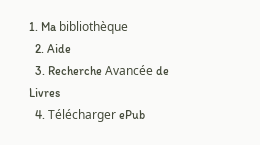1. Ma bibliothèque
  2. Aide
  3. Recherche Avancée de Livres
  4. Télécharger ePub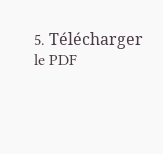5. Télécharger le PDF